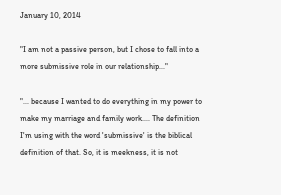January 10, 2014

"I am not a passive person, but I chose to fall into a more submissive role in our relationship..."

"... because I wanted to do everything in my power to make my marriage and family work.... The definition I'm using with the word 'submissive' is the biblical definition of that. So, it is meekness, it is not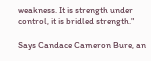weakness. It is strength under control, it is bridled strength."

Says Candace Cameron Bure, an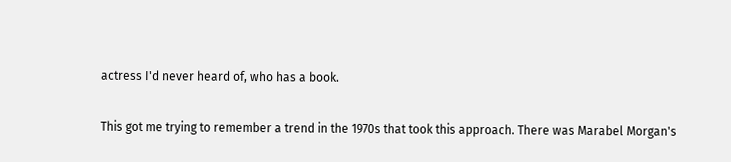actress I'd never heard of, who has a book.

This got me trying to remember a trend in the 1970s that took this approach. There was Marabel Morgan's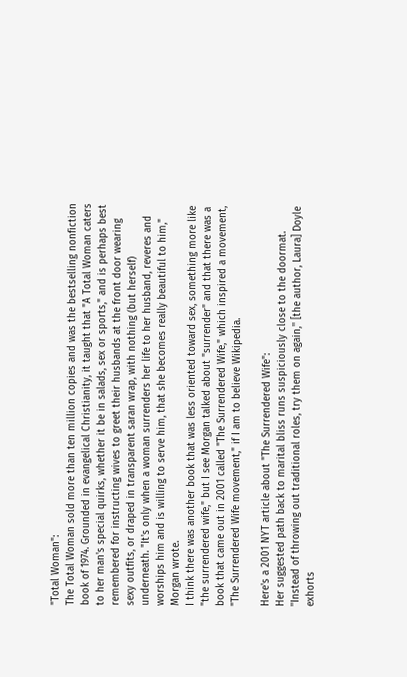"Total Woman":
The Total Woman sold more than ten million copies and was the bestselling nonfiction book of 1974. Grounded in evangelical Christianity, it taught that "A Total Woman caters to her man's special quirks, whether it be in salads, sex or sports," and is perhaps best remembered for instructing wives to greet their husbands at the front door wearing sexy outfits, or draped in transparent saran wrap, with nothing (but herself) underneath. "It's only when a woman surrenders her life to her husband, reveres and worships him and is willing to serve him, that she becomes really beautiful to him," Morgan wrote.
I think there was another book that was less oriented toward sex, something more like "the surrendered wife," but I see Morgan talked about "surrender" and that there was a book that came out in 2001 called "The Surrendered Wife," which inspired a movement, "The Surrendered Wife movement," if I am to believe Wikipedia.

Here's a 2001 NYT article about "The Surrendered Wife":
Her suggested path back to marital bliss runs suspiciously close to the doormat. ''Instead of throwing out traditional roles, try them on again,'' [the author, Laura] Doyle exhorts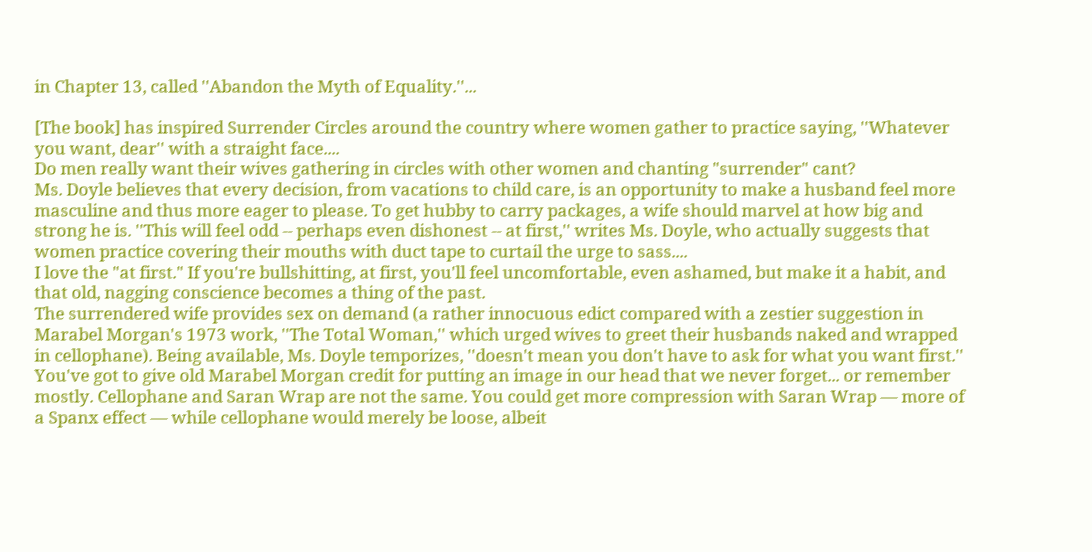in Chapter 13, called ''Abandon the Myth of Equality.''...

[The book] has inspired Surrender Circles around the country where women gather to practice saying, ''Whatever you want, dear'' with a straight face....
Do men really want their wives gathering in circles with other women and chanting "surrender" cant?
Ms. Doyle believes that every decision, from vacations to child care, is an opportunity to make a husband feel more masculine and thus more eager to please. To get hubby to carry packages, a wife should marvel at how big and strong he is. ''This will feel odd -- perhaps even dishonest -- at first,'' writes Ms. Doyle, who actually suggests that women practice covering their mouths with duct tape to curtail the urge to sass....
I love the "at first." If you're bullshitting, at first, you'll feel uncomfortable, even ashamed, but make it a habit, and that old, nagging conscience becomes a thing of the past.
The surrendered wife provides sex on demand (a rather innocuous edict compared with a zestier suggestion in Marabel Morgan's 1973 work, ''The Total Woman,'' which urged wives to greet their husbands naked and wrapped in cellophane). Being available, Ms. Doyle temporizes, ''doesn't mean you don't have to ask for what you want first.''
You've got to give old Marabel Morgan credit for putting an image in our head that we never forget... or remember mostly. Cellophane and Saran Wrap are not the same. You could get more compression with Saran Wrap — more of a Spanx effect — while cellophane would merely be loose, albeit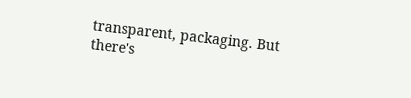transparent, packaging. But there's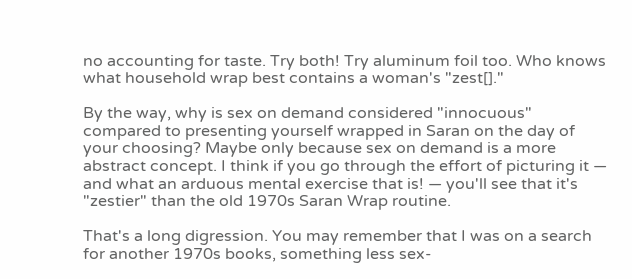no accounting for taste. Try both! Try aluminum foil too. Who knows what household wrap best contains a woman's "zest[]."

By the way, why is sex on demand considered "innocuous" compared to presenting yourself wrapped in Saran on the day of your choosing? Maybe only because sex on demand is a more abstract concept. I think if you go through the effort of picturing it — and what an arduous mental exercise that is! — you'll see that it's "zestier" than the old 1970s Saran Wrap routine.

That's a long digression. You may remember that I was on a search for another 1970s books, something less sex-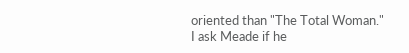oriented than "The Total Woman." I ask Meade if he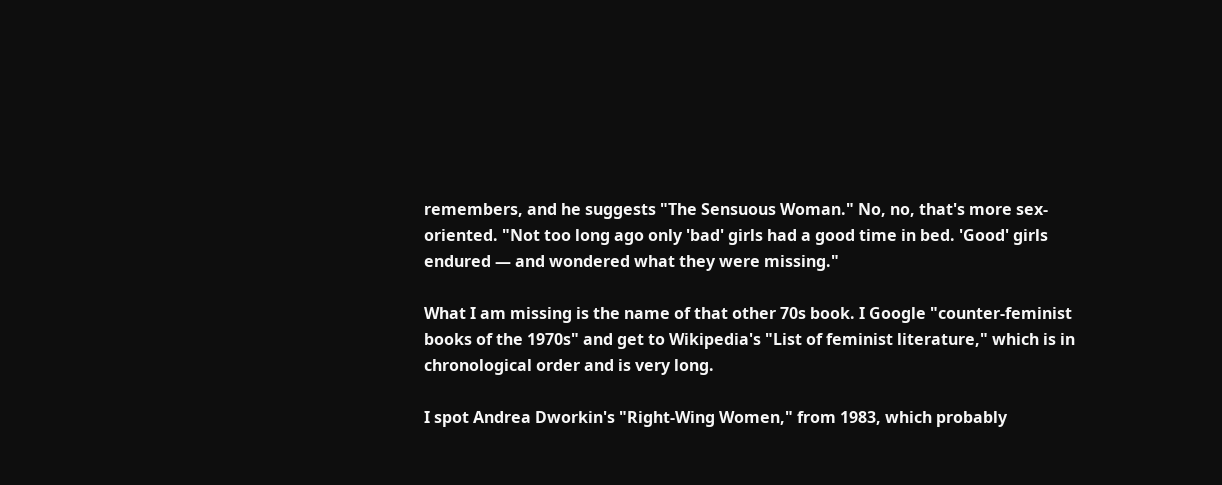remembers, and he suggests "The Sensuous Woman." No, no, that's more sex-oriented. "Not too long ago only 'bad' girls had a good time in bed. 'Good' girls endured — and wondered what they were missing."

What I am missing is the name of that other 70s book. I Google "counter-feminist books of the 1970s" and get to Wikipedia's "List of feminist literature," which is in chronological order and is very long.

I spot Andrea Dworkin's "Right-Wing Women," from 1983, which probably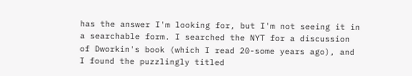has the answer I'm looking for, but I'm not seeing it in a searchable form. I searched the NYT for a discussion of Dworkin's book (which I read 20-some years ago), and I found the puzzlingly titled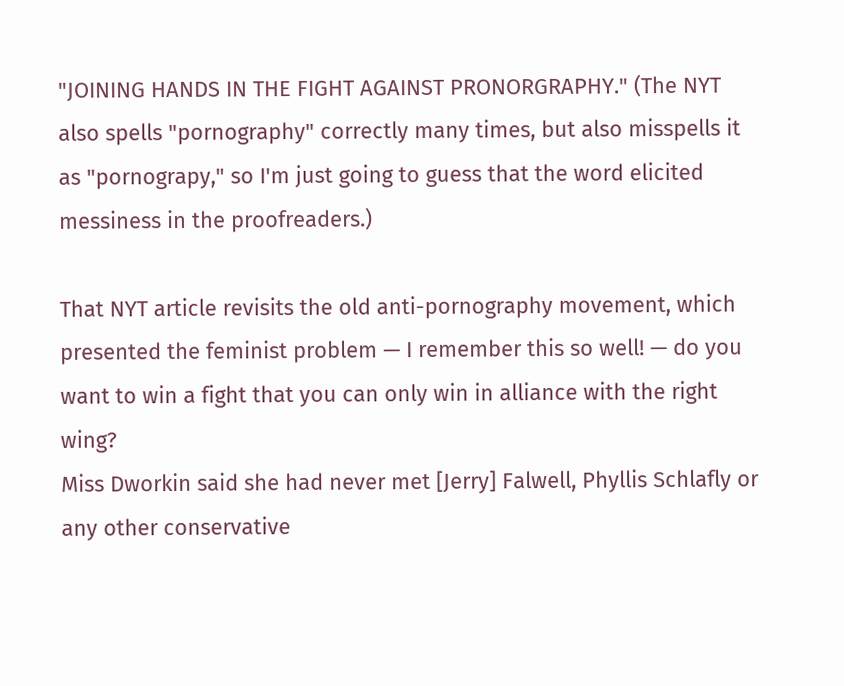"JOINING HANDS IN THE FIGHT AGAINST PRONORGRAPHY." (The NYT also spells "pornography" correctly many times, but also misspells it as "pornograpy," so I'm just going to guess that the word elicited messiness in the proofreaders.)

That NYT article revisits the old anti-pornography movement, which presented the feminist problem — I remember this so well! — do you want to win a fight that you can only win in alliance with the right wing?
Miss Dworkin said she had never met [Jerry] Falwell, Phyllis Schlafly or any other conservative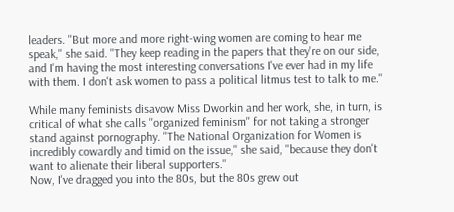leaders. ''But more and more right-wing women are coming to hear me speak,'' she said. ''They keep reading in the papers that they're on our side, and I'm having the most interesting conversations I've ever had in my life with them. I don't ask women to pass a political litmus test to talk to me.''

While many feminists disavow Miss Dworkin and her work, she, in turn, is critical of what she calls ''organized feminism'' for not taking a stronger stand against pornography. ''The National Organization for Women is incredibly cowardly and timid on the issue,'' she said, ''because they don't want to alienate their liberal supporters.''
Now, I've dragged you into the 80s, but the 80s grew out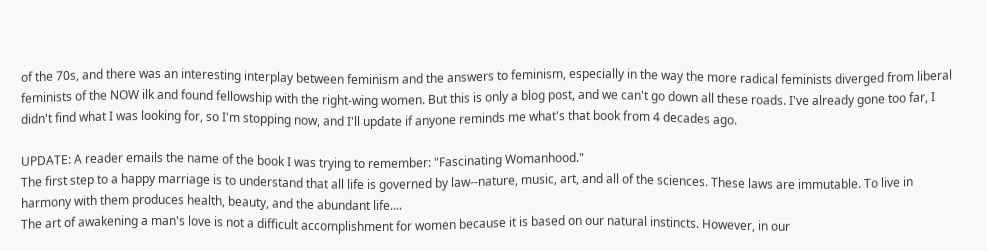of the 70s, and there was an interesting interplay between feminism and the answers to feminism, especially in the way the more radical feminists diverged from liberal feminists of the NOW ilk and found fellowship with the right-wing women. But this is only a blog post, and we can't go down all these roads. I've already gone too far, I didn't find what I was looking for, so I'm stopping now, and I'll update if anyone reminds me what's that book from 4 decades ago.

UPDATE: A reader emails the name of the book I was trying to remember: "Fascinating Womanhood."
The first step to a happy marriage is to understand that all life is governed by law--nature, music, art, and all of the sciences. These laws are immutable. To live in harmony with them produces health, beauty, and the abundant life....
The art of awakening a man's love is not a difficult accomplishment for women because it is based on our natural instincts. However, in our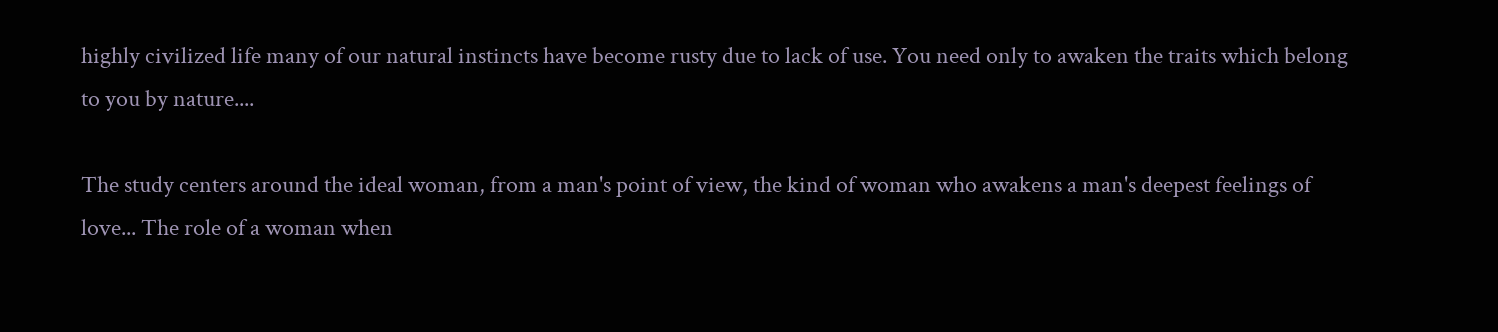highly civilized life many of our natural instincts have become rusty due to lack of use. You need only to awaken the traits which belong to you by nature....

The study centers around the ideal woman, from a man's point of view, the kind of woman who awakens a man's deepest feelings of love... The role of a woman when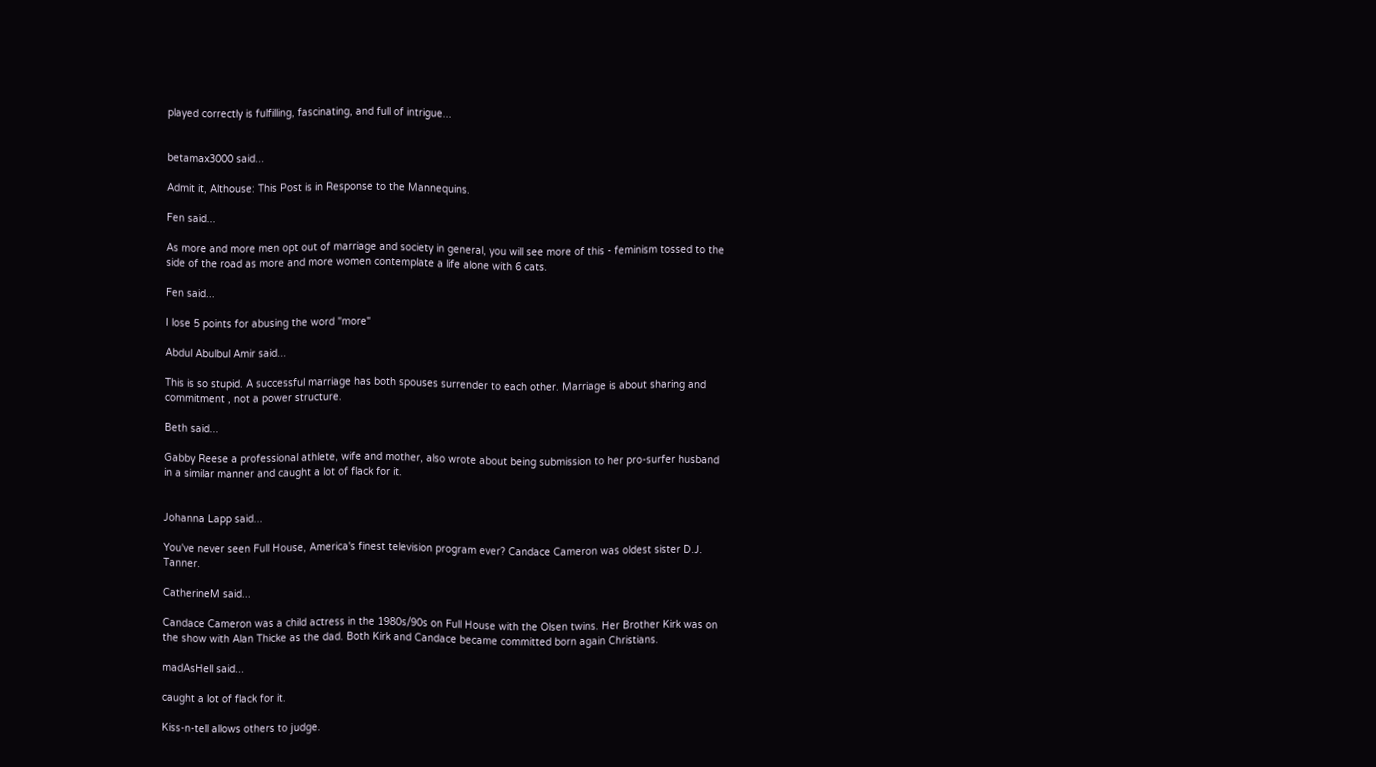played correctly is fulfilling, fascinating, and full of intrigue...


betamax3000 said...

Admit it, Althouse: This Post is in Response to the Mannequins.

Fen said...

As more and more men opt out of marriage and society in general, you will see more of this - feminism tossed to the side of the road as more and more women contemplate a life alone with 6 cats.

Fen said...

I lose 5 points for abusing the word "more"

Abdul Abulbul Amir said...

This is so stupid. A successful marriage has both spouses surrender to each other. Marriage is about sharing and commitment , not a power structure.

Beth said...

Gabby Reese a professional athlete, wife and mother, also wrote about being submission to her pro-surfer husband in a similar manner and caught a lot of flack for it.


Johanna Lapp said...

You've never seen Full House, America's finest television program ever? Candace Cameron was oldest sister D.J. Tanner.

CatherineM said...

Candace Cameron was a child actress in the 1980s/90s on Full House with the Olsen twins. Her Brother Kirk was on the show with Alan Thicke as the dad. Both Kirk and Candace became committed born again Christians.

madAsHell said...

caught a lot of flack for it.

Kiss-n-tell allows others to judge.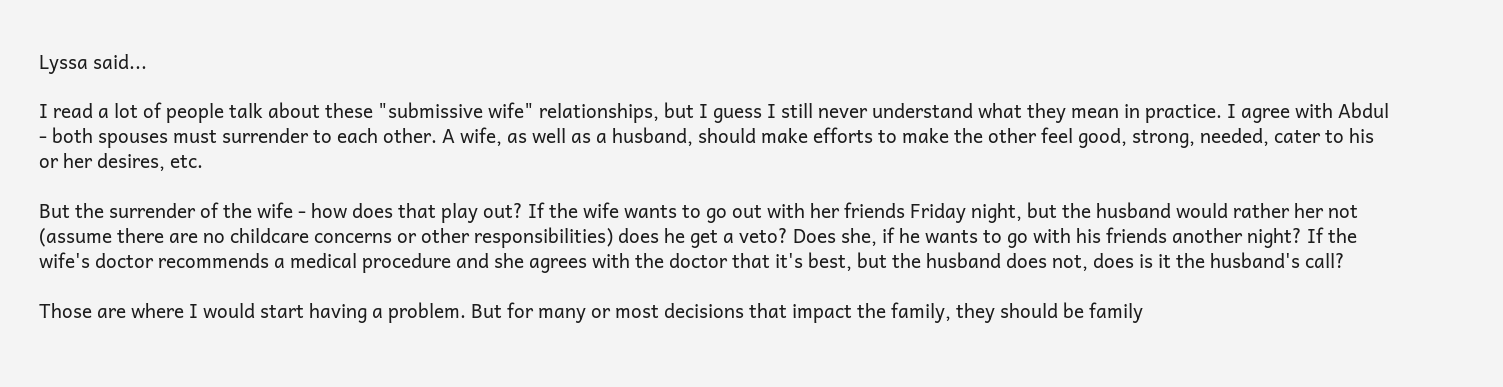Lyssa said...

I read a lot of people talk about these "submissive wife" relationships, but I guess I still never understand what they mean in practice. I agree with Abdul - both spouses must surrender to each other. A wife, as well as a husband, should make efforts to make the other feel good, strong, needed, cater to his or her desires, etc.

But the surrender of the wife - how does that play out? If the wife wants to go out with her friends Friday night, but the husband would rather her not (assume there are no childcare concerns or other responsibilities) does he get a veto? Does she, if he wants to go with his friends another night? If the wife's doctor recommends a medical procedure and she agrees with the doctor that it's best, but the husband does not, does is it the husband's call?

Those are where I would start having a problem. But for many or most decisions that impact the family, they should be family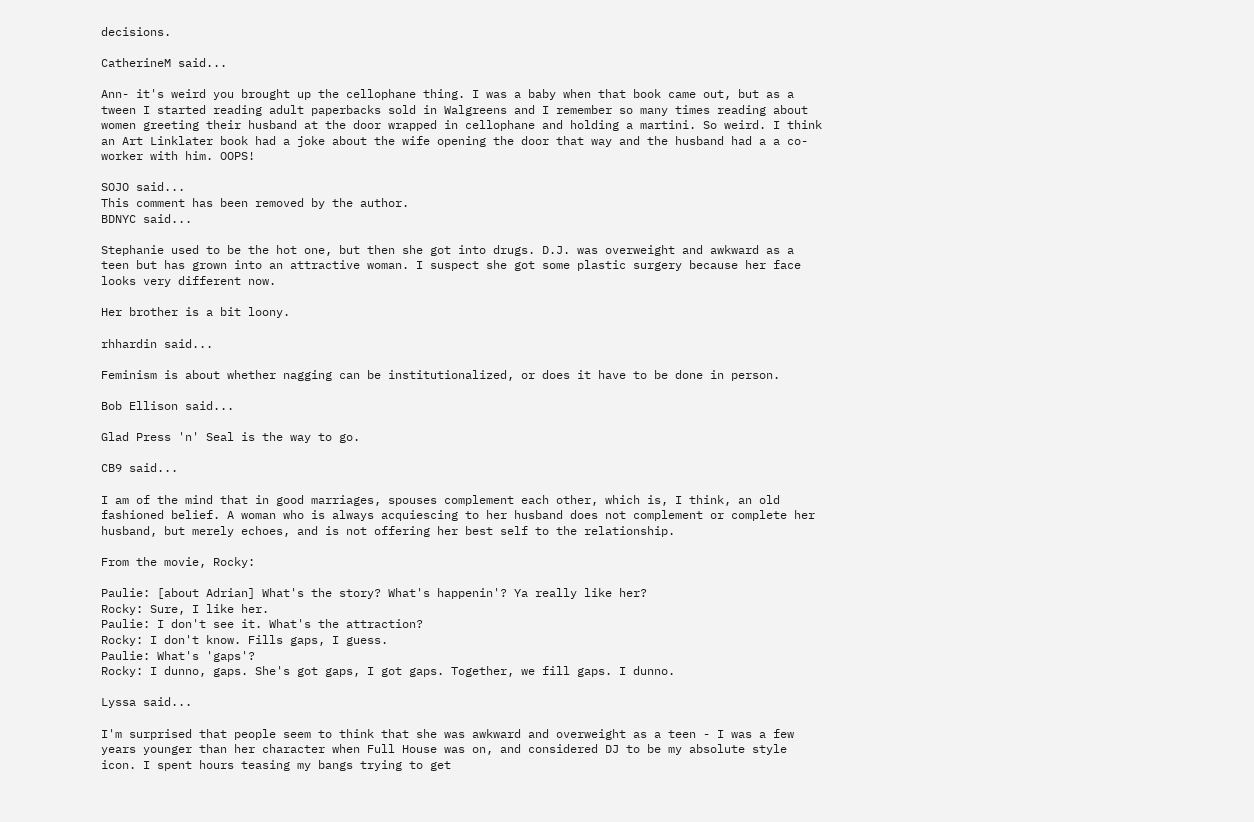decisions.

CatherineM said...

Ann- it's weird you brought up the cellophane thing. I was a baby when that book came out, but as a tween I started reading adult paperbacks sold in Walgreens and I remember so many times reading about women greeting their husband at the door wrapped in cellophane and holding a martini. So weird. I think an Art Linklater book had a joke about the wife opening the door that way and the husband had a a co-worker with him. OOPS!

SOJO said...
This comment has been removed by the author.
BDNYC said...

Stephanie used to be the hot one, but then she got into drugs. D.J. was overweight and awkward as a teen but has grown into an attractive woman. I suspect she got some plastic surgery because her face looks very different now.

Her brother is a bit loony.

rhhardin said...

Feminism is about whether nagging can be institutionalized, or does it have to be done in person.

Bob Ellison said...

Glad Press 'n' Seal is the way to go.

CB9 said...

I am of the mind that in good marriages, spouses complement each other, which is, I think, an old fashioned belief. A woman who is always acquiescing to her husband does not complement or complete her husband, but merely echoes, and is not offering her best self to the relationship.

From the movie, Rocky:

Paulie: [about Adrian] What's the story? What's happenin'? Ya really like her?
Rocky: Sure, I like her.
Paulie: I don't see it. What's the attraction?
Rocky: I don't know. Fills gaps, I guess.
Paulie: What's 'gaps'?
Rocky: I dunno, gaps. She's got gaps, I got gaps. Together, we fill gaps. I dunno.

Lyssa said...

I'm surprised that people seem to think that she was awkward and overweight as a teen - I was a few years younger than her character when Full House was on, and considered DJ to be my absolute style icon. I spent hours teasing my bangs trying to get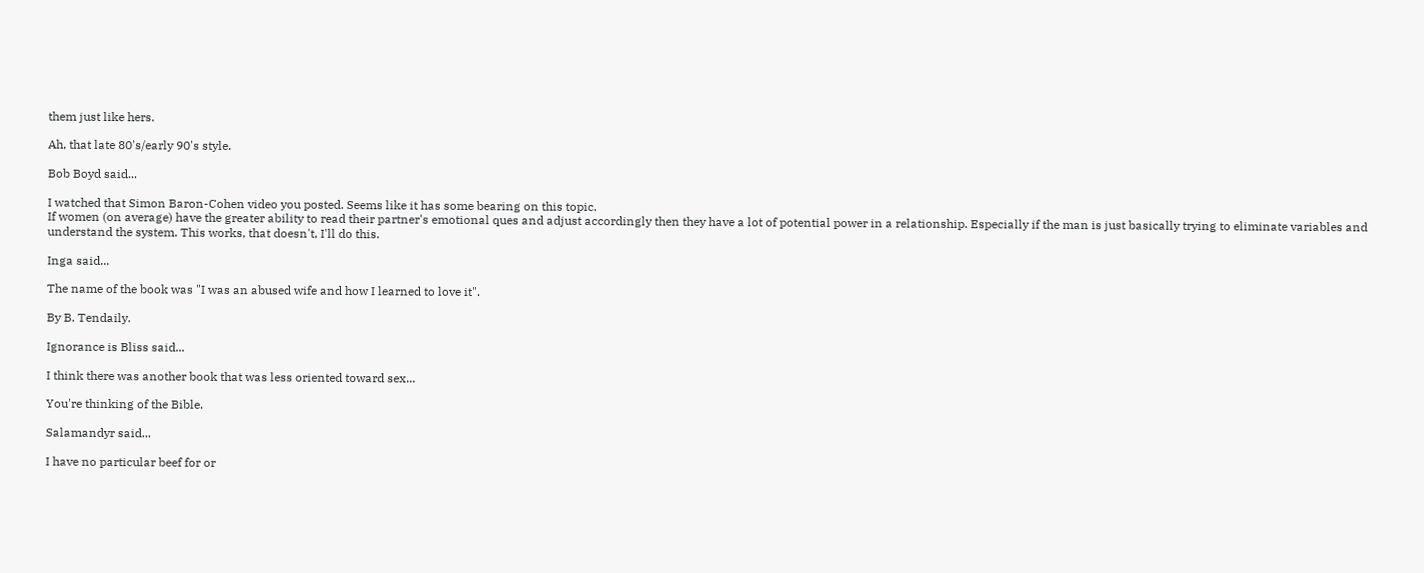them just like hers.

Ah, that late 80's/early 90's style.

Bob Boyd said...

I watched that Simon Baron-Cohen video you posted. Seems like it has some bearing on this topic.
If women (on average) have the greater ability to read their partner's emotional ques and adjust accordingly then they have a lot of potential power in a relationship. Especially if the man is just basically trying to eliminate variables and understand the system. This works, that doesn't, I'll do this.

Inga said...

The name of the book was "I was an abused wife and how I learned to love it".

By B. Tendaily.

Ignorance is Bliss said...

I think there was another book that was less oriented toward sex...

You're thinking of the Bible.

Salamandyr said...

I have no particular beef for or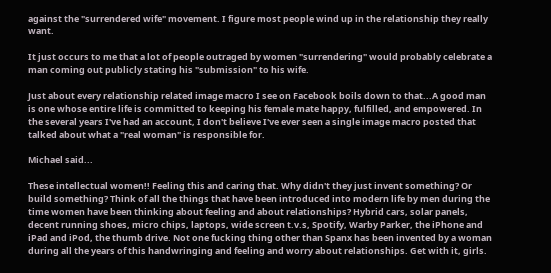against the "surrendered wife" movement. I figure most people wind up in the relationship they really want.

It just occurs to me that a lot of people outraged by women "surrendering" would probably celebrate a man coming out publicly stating his "submission" to his wife.

Just about every relationship related image macro I see on Facebook boils down to that...A good man is one whose entire life is committed to keeping his female mate happy, fulfilled, and empowered. In the several years I've had an account, I don't believe I've ever seen a single image macro posted that talked about what a "real woman" is responsible for.

Michael said...

These intellectual women!! Feeling this and caring that. Why didn't they just invent something? Or build something? Think of all the things that have been introduced into modern life by men during the time women have been thinking about feeling and about relationships? Hybrid cars, solar panels, decent running shoes, micro chips, laptops, wide screen t.v.s, Spotify, Warby Parker, the iPhone and iPad and iPod, the thumb drive. Not one fucking thing other than Spanx has been invented by a woman during all the years of this handwringing and feeling and worry about relationships. Get with it, girls.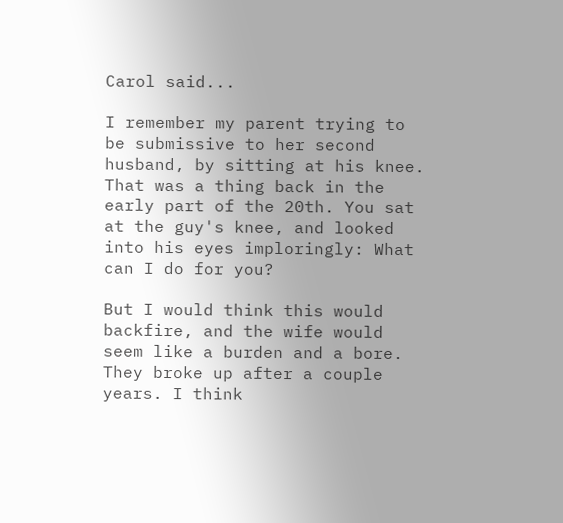Carol said...

I remember my parent trying to be submissive to her second husband, by sitting at his knee. That was a thing back in the early part of the 20th. You sat at the guy's knee, and looked into his eyes imploringly: What can I do for you?

But I would think this would backfire, and the wife would seem like a burden and a bore. They broke up after a couple years. I think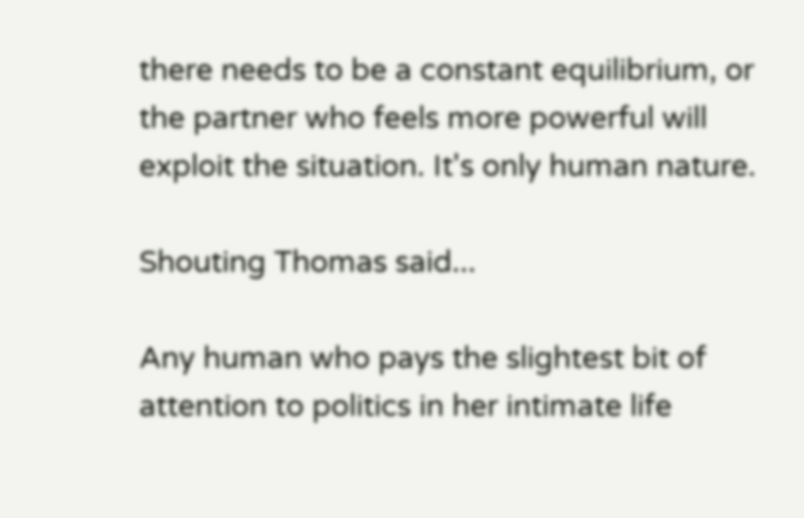there needs to be a constant equilibrium, or the partner who feels more powerful will exploit the situation. It's only human nature.

Shouting Thomas said...

Any human who pays the slightest bit of attention to politics in her intimate life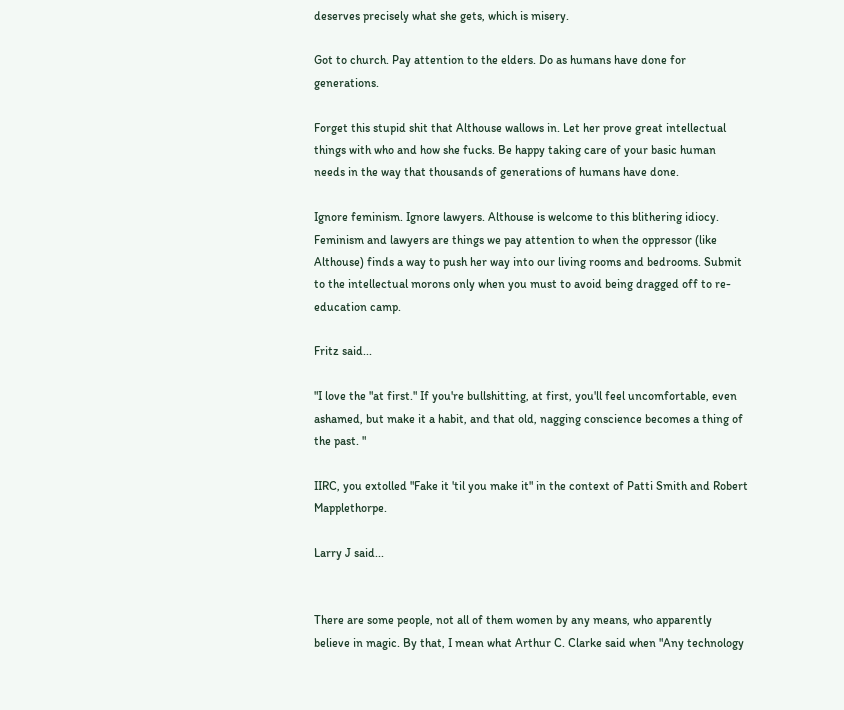deserves precisely what she gets, which is misery.

Got to church. Pay attention to the elders. Do as humans have done for generations.

Forget this stupid shit that Althouse wallows in. Let her prove great intellectual things with who and how she fucks. Be happy taking care of your basic human needs in the way that thousands of generations of humans have done.

Ignore feminism. Ignore lawyers. Althouse is welcome to this blithering idiocy. Feminism and lawyers are things we pay attention to when the oppressor (like Althouse) finds a way to push her way into our living rooms and bedrooms. Submit to the intellectual morons only when you must to avoid being dragged off to re-education camp.

Fritz said...

"I love the "at first." If you're bullshitting, at first, you'll feel uncomfortable, even ashamed, but make it a habit, and that old, nagging conscience becomes a thing of the past. "

IIRC, you extolled "Fake it 'til you make it" in the context of Patti Smith and Robert Mapplethorpe.

Larry J said...


There are some people, not all of them women by any means, who apparently believe in magic. By that, I mean what Arthur C. Clarke said when "Any technology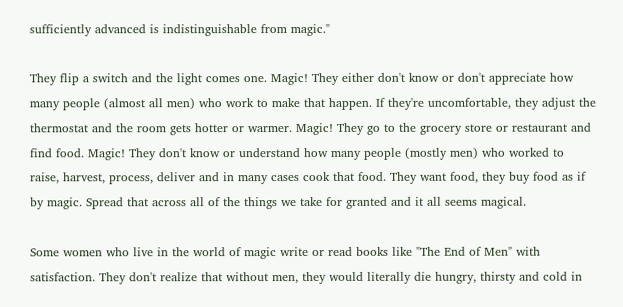sufficiently advanced is indistinguishable from magic."

They flip a switch and the light comes one. Magic! They either don't know or don't appreciate how many people (almost all men) who work to make that happen. If they're uncomfortable, they adjust the thermostat and the room gets hotter or warmer. Magic! They go to the grocery store or restaurant and find food. Magic! They don't know or understand how many people (mostly men) who worked to raise, harvest, process, deliver and in many cases cook that food. They want food, they buy food as if by magic. Spread that across all of the things we take for granted and it all seems magical.

Some women who live in the world of magic write or read books like "The End of Men" with satisfaction. They don't realize that without men, they would literally die hungry, thirsty and cold in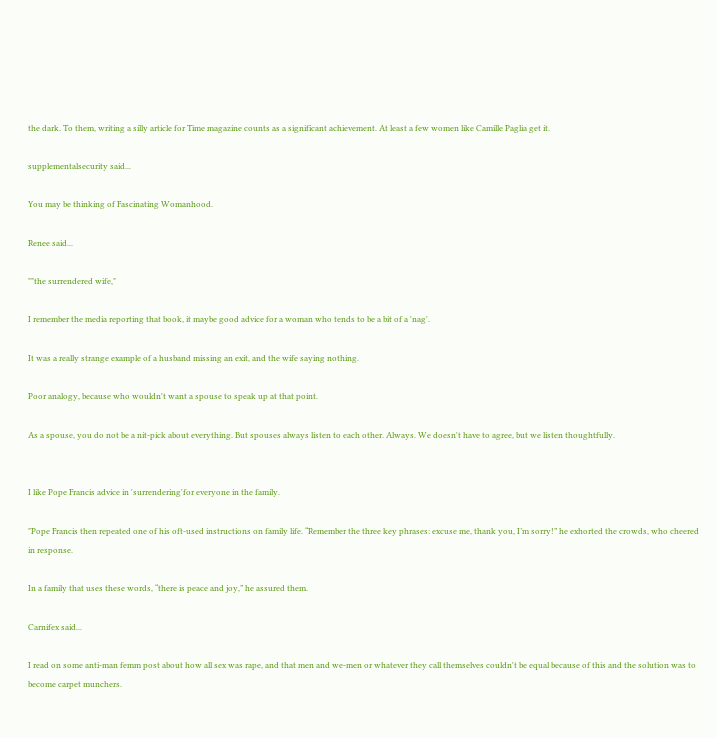the dark. To them, writing a silly article for Time magazine counts as a significant achievement. At least a few women like Camille Paglia get it.

supplementalsecurity said...

You may be thinking of Fascinating Womanhood.

Renee said...

""the surrendered wife,"

I remember the media reporting that book, it maybe good advice for a woman who tends to be a bit of a 'nag'.

It was a really strange example of a husband missing an exit, and the wife saying nothing.

Poor analogy, because who wouldn't want a spouse to speak up at that point.

As a spouse, you do not be a nit-pick about everything. But spouses always listen to each other. Always. We doesn't have to agree, but we listen thoughtfully.


I like Pope Francis advice in 'surrendering'for everyone in the family.

"Pope Francis then repeated one of his oft-used instructions on family life. “Remember the three key phrases: excuse me, thank you, I’m sorry!” he exhorted the crowds, who cheered in response.

In a family that uses these words, “there is peace and joy,” he assured them.

Carnifex said...

I read on some anti-man femm post about how all sex was rape, and that men and we-men or whatever they call themselves couldn't be equal because of this and the solution was to become carpet munchers.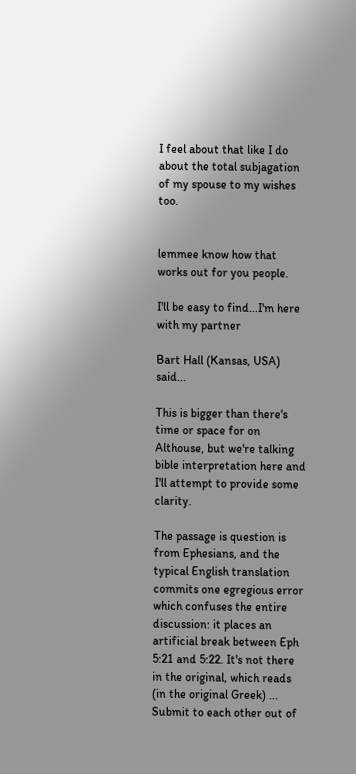I feel about that like I do about the total subjagation of my spouse to my wishes too.


lemmee know how that works out for you people.

I'll be easy to find...I'm here with my partner

Bart Hall (Kansas, USA) said...

This is bigger than there's time or space for on Althouse, but we're talking bible interpretation here and I'll attempt to provide some clarity.

The passage is question is from Ephesians, and the typical English translation commits one egregious error which confuses the entire discussion: it places an artificial break between Eph 5:21 and 5:22. It's not there in the original, which reads (in the original Greek) ... Submit to each other out of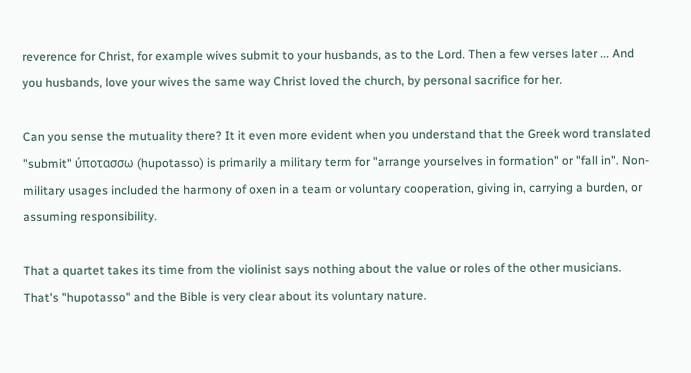reverence for Christ, for example wives submit to your husbands, as to the Lord. Then a few verses later ... And you husbands, love your wives the same way Christ loved the church, by personal sacrifice for her.

Can you sense the mutuality there? It it even more evident when you understand that the Greek word translated "submit" ύποτασσω (hupotasso) is primarily a military term for "arrange yourselves in formation" or "fall in". Non-military usages included the harmony of oxen in a team or voluntary cooperation, giving in, carrying a burden, or assuming responsibility.

That a quartet takes its time from the violinist says nothing about the value or roles of the other musicians. That's "hupotasso" and the Bible is very clear about its voluntary nature.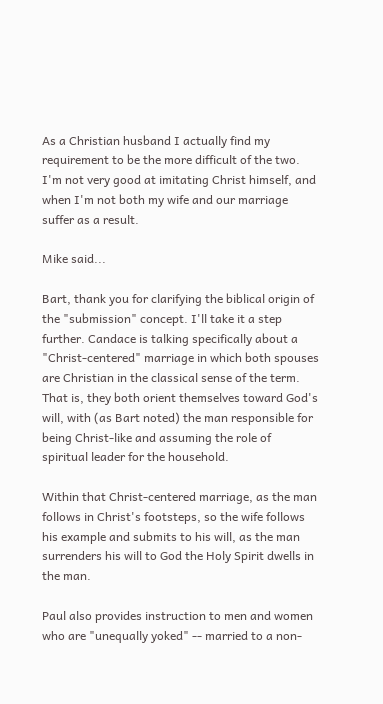As a Christian husband I actually find my requirement to be the more difficult of the two. I'm not very good at imitating Christ himself, and when I'm not both my wife and our marriage suffer as a result.

Mike said...

Bart, thank you for clarifying the biblical origin of the "submission" concept. I'll take it a step further. Candace is talking specifically about a "Christ-centered" marriage in which both spouses are Christian in the classical sense of the term. That is, they both orient themselves toward God's will, with (as Bart noted) the man responsible for being Christ-like and assuming the role of spiritual leader for the household.

Within that Christ-centered marriage, as the man follows in Christ's footsteps, so the wife follows his example and submits to his will, as the man surrenders his will to God the Holy Spirit dwells in the man.

Paul also provides instruction to men and women who are "unequally yoked" -- married to a non-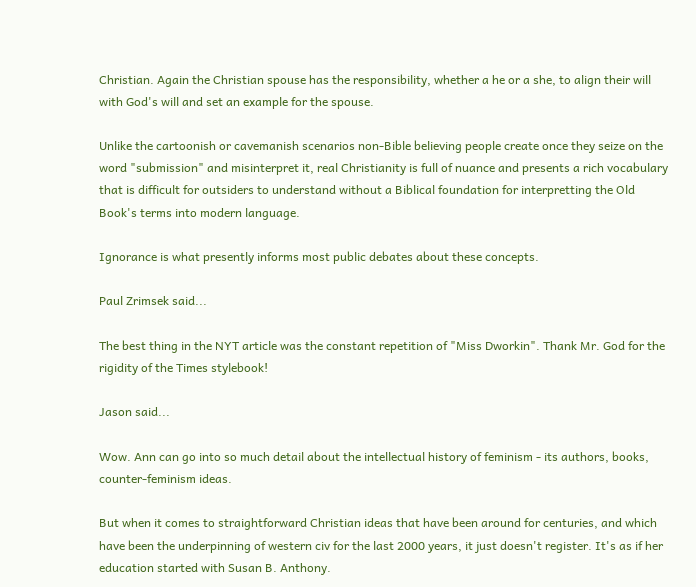Christian. Again the Christian spouse has the responsibility, whether a he or a she, to align their will with God's will and set an example for the spouse.

Unlike the cartoonish or cavemanish scenarios non-Bible believing people create once they seize on the word "submission" and misinterpret it, real Christianity is full of nuance and presents a rich vocabulary that is difficult for outsiders to understand without a Biblical foundation for interpretting the Old Book's terms into modern language.

Ignorance is what presently informs most public debates about these concepts.

Paul Zrimsek said...

The best thing in the NYT article was the constant repetition of "Miss Dworkin". Thank Mr. God for the rigidity of the Times stylebook!

Jason said...

Wow. Ann can go into so much detail about the intellectual history of feminism - its authors, books, counter-feminism ideas.

But when it comes to straightforward Christian ideas that have been around for centuries, and which have been the underpinning of western civ for the last 2000 years, it just doesn't register. It's as if her education started with Susan B. Anthony.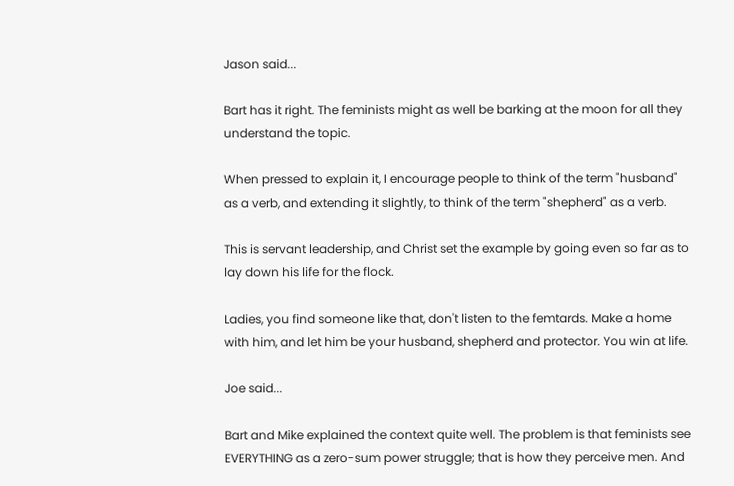Jason said...

Bart has it right. The feminists might as well be barking at the moon for all they understand the topic.

When pressed to explain it, I encourage people to think of the term "husband" as a verb, and extending it slightly, to think of the term "shepherd" as a verb.

This is servant leadership, and Christ set the example by going even so far as to lay down his life for the flock.

Ladies, you find someone like that, don't listen to the femtards. Make a home with him, and let him be your husband, shepherd and protector. You win at life.

Joe said...

Bart and Mike explained the context quite well. The problem is that feminists see EVERYTHING as a zero-sum power struggle; that is how they perceive men. And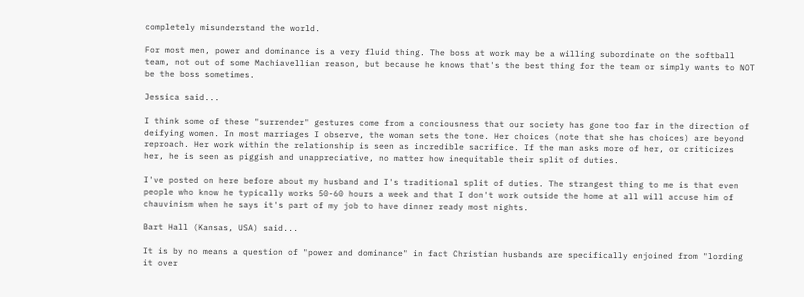completely misunderstand the world.

For most men, power and dominance is a very fluid thing. The boss at work may be a willing subordinate on the softball team, not out of some Machiavellian reason, but because he knows that's the best thing for the team or simply wants to NOT be the boss sometimes.

Jessica said...

I think some of these "surrender" gestures come from a conciousness that our society has gone too far in the direction of deifying women. In most marriages I observe, the woman sets the tone. Her choices (note that she has choices) are beyond reproach. Her work within the relationship is seen as incredible sacrifice. If the man asks more of her, or criticizes her, he is seen as piggish and unappreciative, no matter how inequitable their split of duties.

I've posted on here before about my husband and I's traditional split of duties. The strangest thing to me is that even people who know he typically works 50-60 hours a week and that I don't work outside the home at all will accuse him of chauvinism when he says it's part of my job to have dinner ready most nights.

Bart Hall (Kansas, USA) said...

It is by no means a question of "power and dominance" in fact Christian husbands are specifically enjoined from "lording it over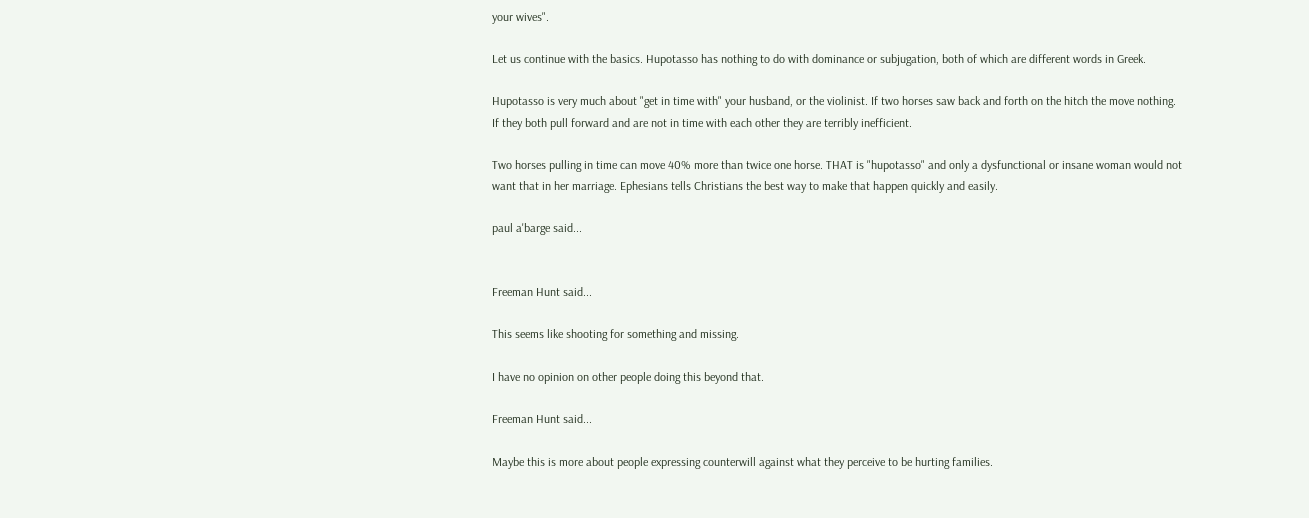your wives".

Let us continue with the basics. Hupotasso has nothing to do with dominance or subjugation, both of which are different words in Greek.

Hupotasso is very much about "get in time with" your husband, or the violinist. If two horses saw back and forth on the hitch the move nothing. If they both pull forward and are not in time with each other they are terribly inefficient.

Two horses pulling in time can move 40% more than twice one horse. THAT is "hupotasso" and only a dysfunctional or insane woman would not want that in her marriage. Ephesians tells Christians the best way to make that happen quickly and easily.

paul a'barge said...


Freeman Hunt said...

This seems like shooting for something and missing.

I have no opinion on other people doing this beyond that.

Freeman Hunt said...

Maybe this is more about people expressing counterwill against what they perceive to be hurting families.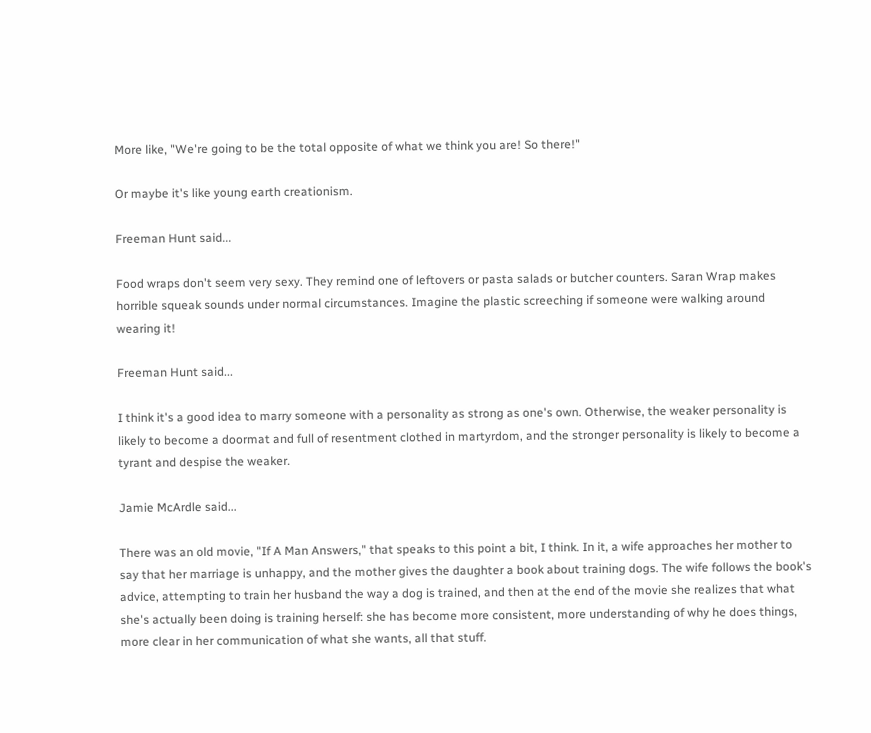More like, "We're going to be the total opposite of what we think you are! So there!"

Or maybe it's like young earth creationism.

Freeman Hunt said...

Food wraps don't seem very sexy. They remind one of leftovers or pasta salads or butcher counters. Saran Wrap makes horrible squeak sounds under normal circumstances. Imagine the plastic screeching if someone were walking around wearing it!

Freeman Hunt said...

I think it's a good idea to marry someone with a personality as strong as one's own. Otherwise, the weaker personality is likely to become a doormat and full of resentment clothed in martyrdom, and the stronger personality is likely to become a tyrant and despise the weaker.

Jamie McArdle said...

There was an old movie, "If A Man Answers," that speaks to this point a bit, I think. In it, a wife approaches her mother to say that her marriage is unhappy, and the mother gives the daughter a book about training dogs. The wife follows the book's advice, attempting to train her husband the way a dog is trained, and then at the end of the movie she realizes that what she's actually been doing is training herself: she has become more consistent, more understanding of why he does things, more clear in her communication of what she wants, all that stuff.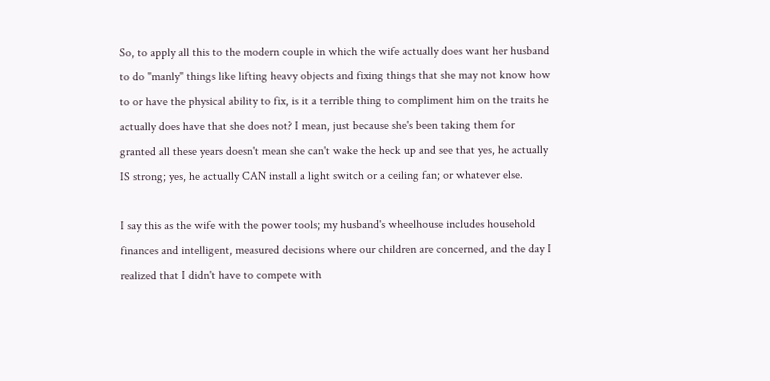So, to apply all this to the modern couple in which the wife actually does want her husband to do "manly" things like lifting heavy objects and fixing things that she may not know how to or have the physical ability to fix, is it a terrible thing to compliment him on the traits he actually does have that she does not? I mean, just because she's been taking them for granted all these years doesn't mean she can't wake the heck up and see that yes, he actually IS strong; yes, he actually CAN install a light switch or a ceiling fan; or whatever else.

I say this as the wife with the power tools; my husband's wheelhouse includes household finances and intelligent, measured decisions where our children are concerned, and the day I realized that I didn't have to compete with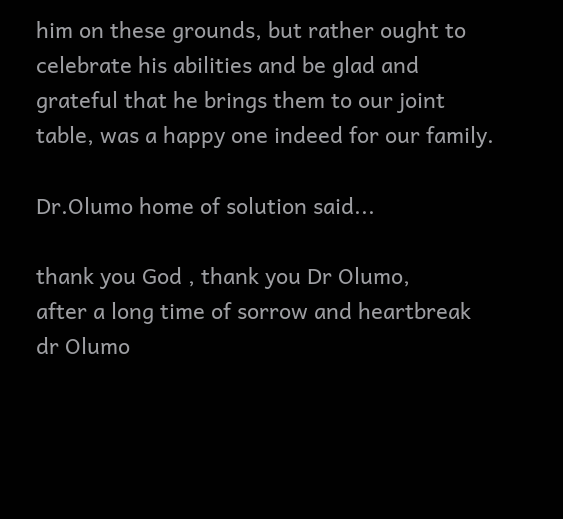him on these grounds, but rather ought to celebrate his abilities and be glad and grateful that he brings them to our joint table, was a happy one indeed for our family.

Dr.Olumo home of solution said...

thank you God , thank you Dr Olumo,
after a long time of sorrow and heartbreak dr Olumo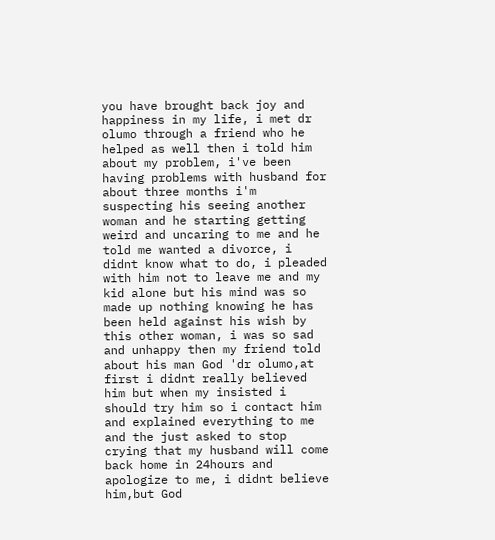you have brought back joy and happiness in my life, i met dr olumo through a friend who he helped as well then i told him about my problem, i've been having problems with husband for about three months i'm suspecting his seeing another woman and he starting getting weird and uncaring to me and he told me wanted a divorce, i didnt know what to do, i pleaded with him not to leave me and my kid alone but his mind was so made up nothing knowing he has been held against his wish by this other woman, i was so sad and unhappy then my friend told about his man God 'dr olumo,at first i didnt really believed him but when my insisted i should try him so i contact him and explained everything to me and the just asked to stop crying that my husband will come back home in 24hours and apologize to me, i didnt believe him,but God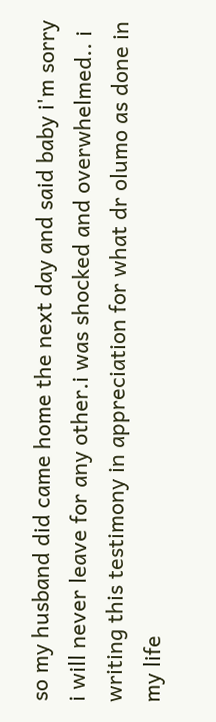so my husband did came home the next day and said baby i'm sorry i will never leave for any other.i was shocked and overwhelmed.. i writing this testimony in appreciation for what dr olumo as done in my life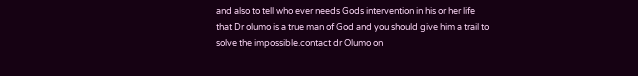and also to tell who ever needs Gods intervention in his or her life that Dr olumo is a true man of God and you should give him a trail to solve the impossible.contact dr Olumo on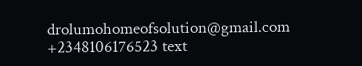drolumohomeofsolution@gmail.com +2348106176523 text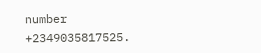number +2349035817525.